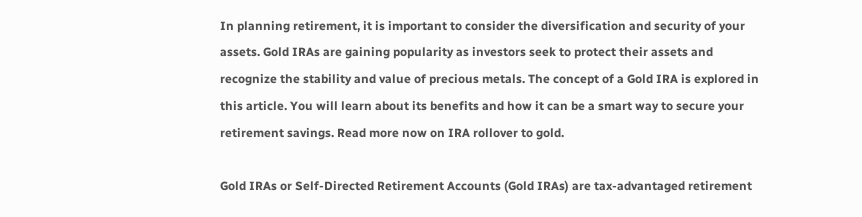In planning retirement, it is important to consider the diversification and security of your assets. Gold IRAs are gaining popularity as investors seek to protect their assets and recognize the stability and value of precious metals. The concept of a Gold IRA is explored in this article. You will learn about its benefits and how it can be a smart way to secure your retirement savings. Read more now on IRA rollover to gold.

Gold IRAs or Self-Directed Retirement Accounts (Gold IRAs) are tax-advantaged retirement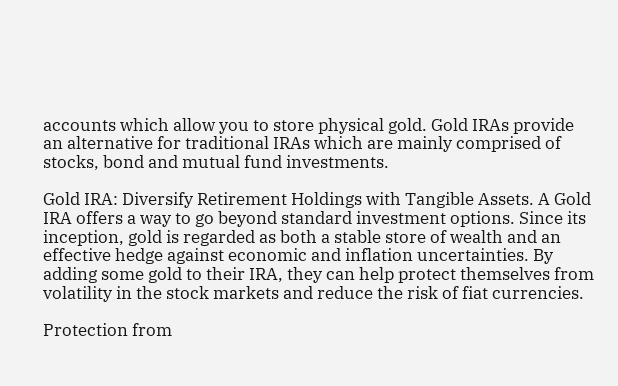accounts which allow you to store physical gold. Gold IRAs provide an alternative for traditional IRAs which are mainly comprised of stocks, bond and mutual fund investments.

Gold IRA: Diversify Retirement Holdings with Tangible Assets. A Gold IRA offers a way to go beyond standard investment options. Since its inception, gold is regarded as both a stable store of wealth and an effective hedge against economic and inflation uncertainties. By adding some gold to their IRA, they can help protect themselves from volatility in the stock markets and reduce the risk of fiat currencies.

Protection from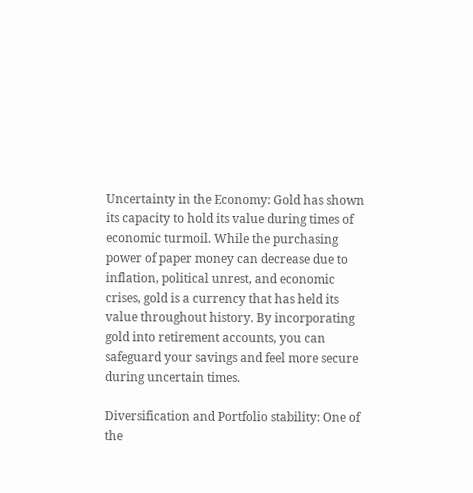Uncertainty in the Economy: Gold has shown its capacity to hold its value during times of economic turmoil. While the purchasing power of paper money can decrease due to inflation, political unrest, and economic crises, gold is a currency that has held its value throughout history. By incorporating gold into retirement accounts, you can safeguard your savings and feel more secure during uncertain times.

Diversification and Portfolio stability: One of the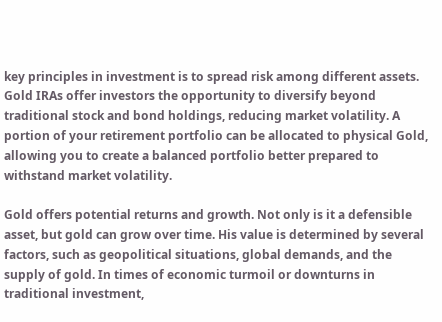key principles in investment is to spread risk among different assets. Gold IRAs offer investors the opportunity to diversify beyond traditional stock and bond holdings, reducing market volatility. A portion of your retirement portfolio can be allocated to physical Gold, allowing you to create a balanced portfolio better prepared to withstand market volatility.

Gold offers potential returns and growth. Not only is it a defensible asset, but gold can grow over time. His value is determined by several factors, such as geopolitical situations, global demands, and the supply of gold. In times of economic turmoil or downturns in traditional investment,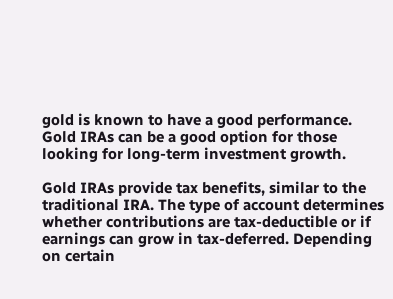gold is known to have a good performance. Gold IRAs can be a good option for those looking for long-term investment growth.

Gold IRAs provide tax benefits, similar to the traditional IRA. The type of account determines whether contributions are tax-deductible or if earnings can grow in tax-deferred. Depending on certain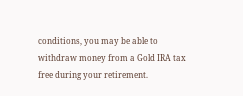conditions, you may be able to withdraw money from a Gold IRA tax free during your retirement.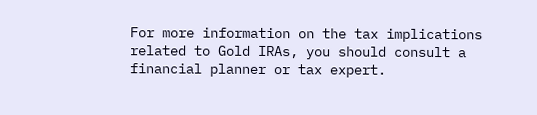For more information on the tax implications related to Gold IRAs, you should consult a financial planner or tax expert.